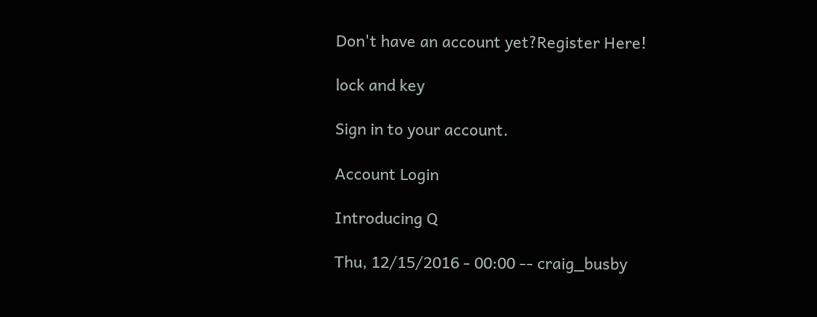Don't have an account yet?Register Here!

lock and key

Sign in to your account.

Account Login

Introducing Q

Thu, 12/15/2016 - 00:00 -- craig_busby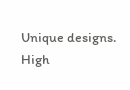Unique designs. High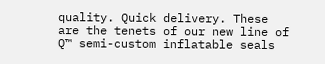quality. Quick delivery. These are the tenets of our new line of Q™ semi-custom inflatable seals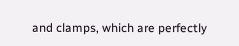and clamps, which are perfectly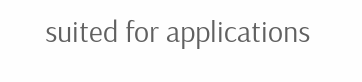suited for applications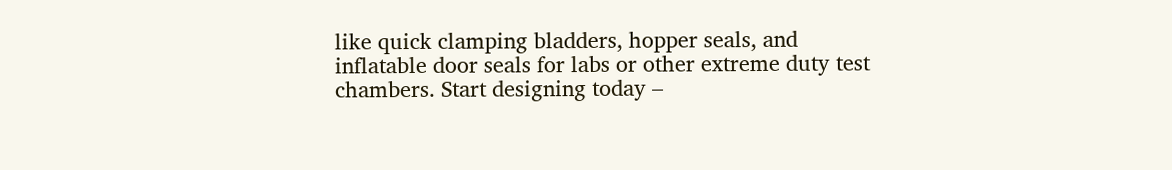like quick clamping bladders, hopper seals, and inflatable door seals for labs or other extreme duty test chambers. Start designing today –